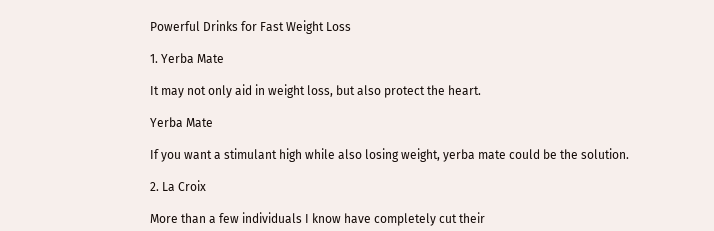Powerful Drinks for Fast Weight Loss

1. Yerba Mate

It may not only aid in weight loss, but also protect the heart.

Yerba Mate

If you want a stimulant high while also losing weight, yerba mate could be the solution.

2. La Croix

More than a few individuals I know have completely cut their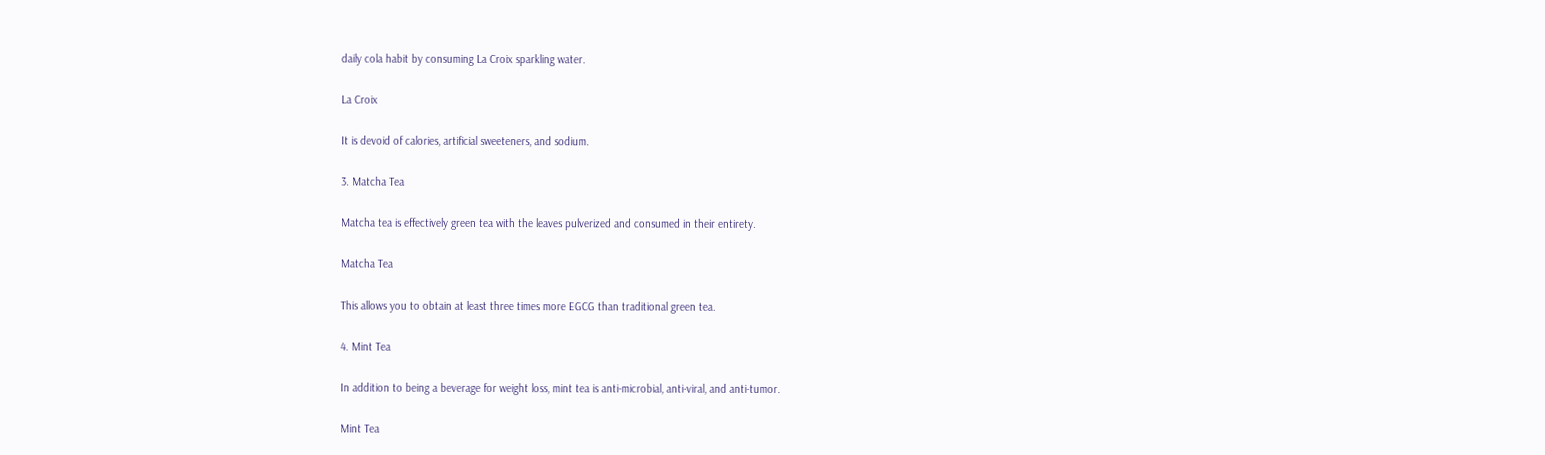daily cola habit by consuming La Croix sparkling water.

La Croix

It is devoid of calories, artificial sweeteners, and sodium.

3. Matcha Tea

Matcha tea is effectively green tea with the leaves pulverized and consumed in their entirety.

Matcha Tea

This allows you to obtain at least three times more EGCG than traditional green tea.

4. Mint Tea

In addition to being a beverage for weight loss, mint tea is anti-microbial, anti-viral, and anti-tumor.

Mint Tea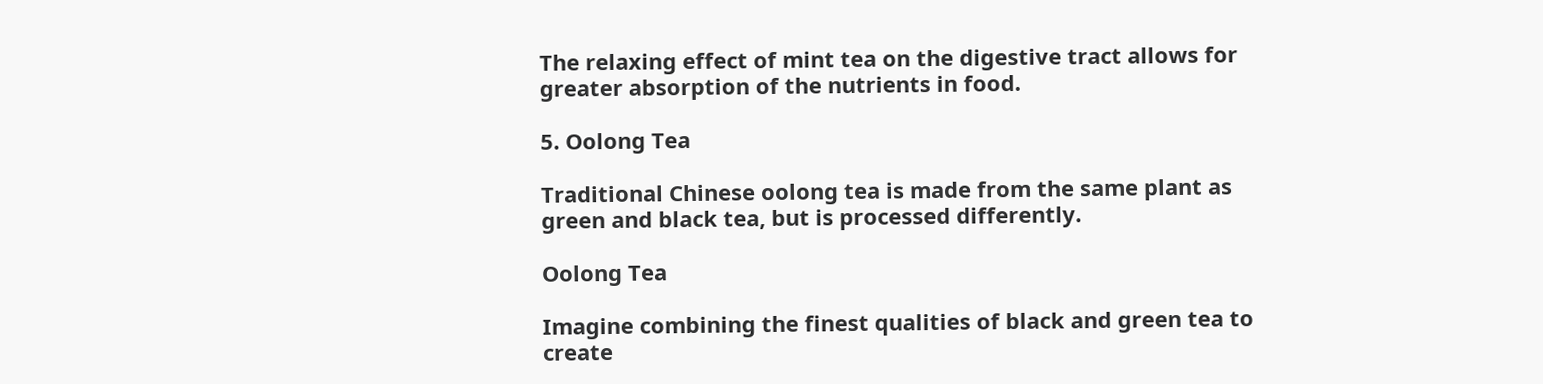The relaxing effect of mint tea on the digestive tract allows for greater absorption of the nutrients in food.

5. Oolong Tea

Traditional Chinese oolong tea is made from the same plant as green and black tea, but is processed differently.

Oolong Tea

Imagine combining the finest qualities of black and green tea to create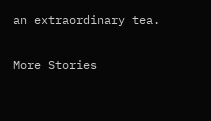an extraordinary tea.

More Stories